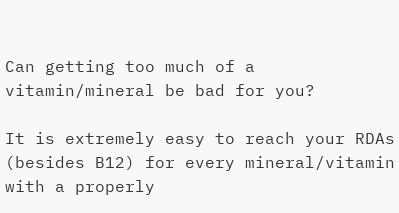Can getting too much of a vitamin/mineral be bad for you?

It is extremely easy to reach your RDAs (besides B12) for every mineral/vitamin with a properly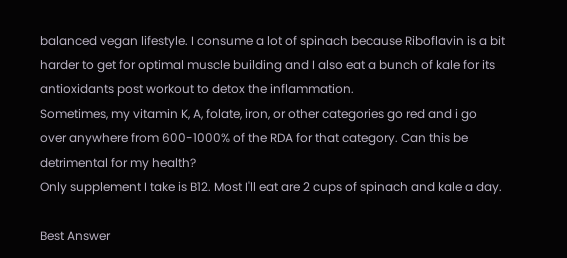balanced vegan lifestyle. I consume a lot of spinach because Riboflavin is a bit harder to get for optimal muscle building and I also eat a bunch of kale for its antioxidants post workout to detox the inflammation.
Sometimes, my vitamin K, A, folate, iron, or other categories go red and i go over anywhere from 600-1000% of the RDA for that category. Can this be detrimental for my health?
Only supplement I take is B12. Most I'll eat are 2 cups of spinach and kale a day.

Best Answer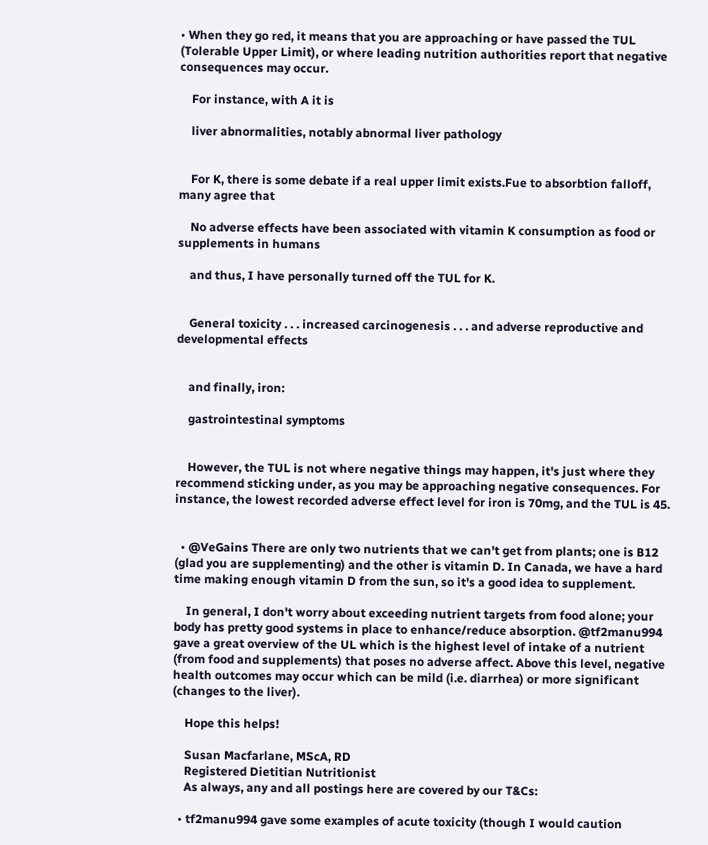• When they go red, it means that you are approaching or have passed the TUL (Tolerable Upper Limit), or where leading nutrition authorities report that negative consequences may occur.

    For instance, with A it is

    liver abnormalities, notably abnormal liver pathology


    For K, there is some debate if a real upper limit exists.Fue to absorbtion falloff, many agree that

    No adverse effects have been associated with vitamin K consumption as food or supplements in humans

    and thus, I have personally turned off the TUL for K.


    General toxicity . . . increased carcinogenesis . . . and adverse reproductive and developmental effects


    and finally, iron:

    gastrointestinal symptoms


    However, the TUL is not where negative things may happen, it's just where they recommend sticking under, as you may be approaching negative consequences. For instance, the lowest recorded adverse effect level for iron is 70mg, and the TUL is 45.


  • @VeGains There are only two nutrients that we can't get from plants; one is B12 (glad you are supplementing) and the other is vitamin D. In Canada, we have a hard time making enough vitamin D from the sun, so it's a good idea to supplement.

    In general, I don't worry about exceeding nutrient targets from food alone; your body has pretty good systems in place to enhance/reduce absorption. @tf2manu994 gave a great overview of the UL which is the highest level of intake of a nutrient (from food and supplements) that poses no adverse affect. Above this level, negative health outcomes may occur which can be mild (i.e. diarrhea) or more significant (changes to the liver).

    Hope this helps!

    Susan Macfarlane, MScA, RD
    Registered Dietitian Nutritionist
    As always, any and all postings here are covered by our T&Cs:

  • tf2manu994 gave some examples of acute toxicity (though I would caution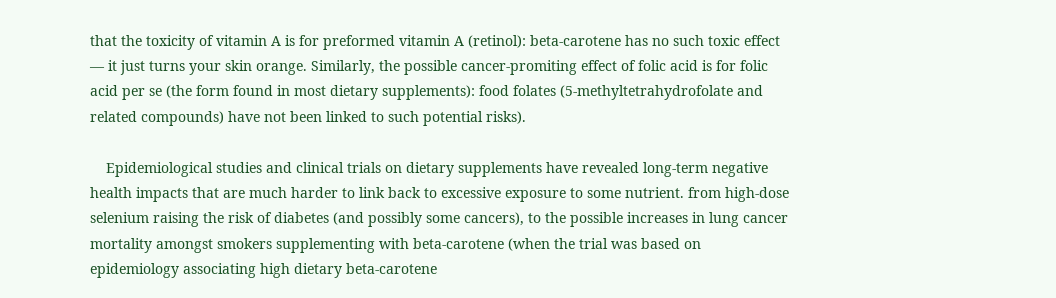that the toxicity of vitamin A is for preformed vitamin A (retinol): beta-carotene has no such toxic effect — it just turns your skin orange. Similarly, the possible cancer-promiting effect of folic acid is for folic acid per se (the form found in most dietary supplements): food folates (5-methyltetrahydrofolate and related compounds) have not been linked to such potential risks).

    Epidemiological studies and clinical trials on dietary supplements have revealed long-term negative health impacts that are much harder to link back to excessive exposure to some nutrient. from high-dose selenium raising the risk of diabetes (and possibly some cancers), to the possible increases in lung cancer mortality amongst smokers supplementing with beta-carotene (when the trial was based on epidemiology associating high dietary beta-carotene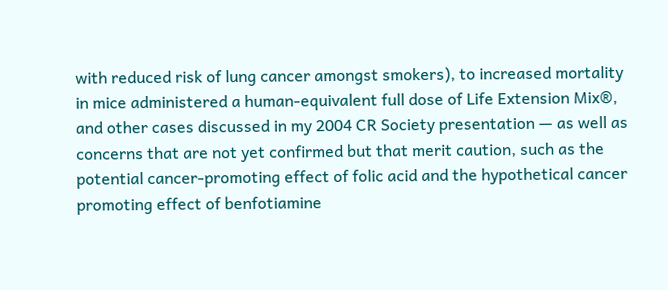with reduced risk of lung cancer amongst smokers), to increased mortality in mice administered a human-equivalent full dose of Life Extension Mix®, and other cases discussed in my 2004 CR Society presentation — as well as concerns that are not yet confirmed but that merit caution, such as the potential cancer-promoting effect of folic acid and the hypothetical cancer promoting effect of benfotiamine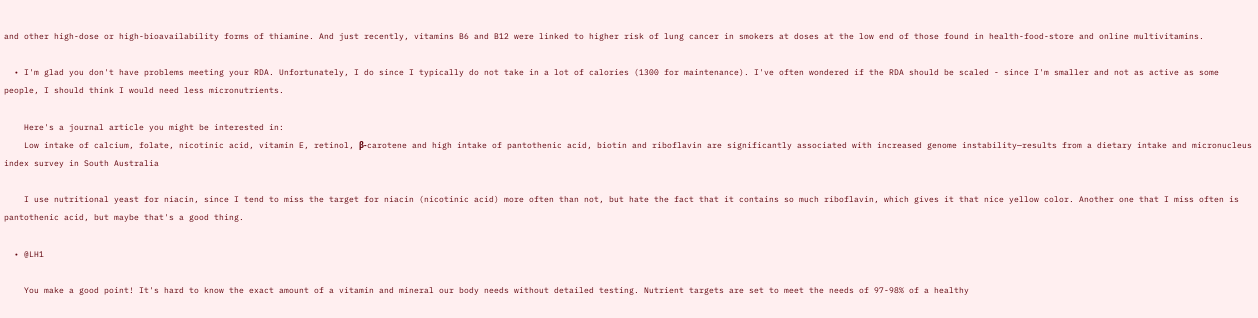and other high-dose or high-bioavailability forms of thiamine. And just recently, vitamins B6 and B12 were linked to higher risk of lung cancer in smokers at doses at the low end of those found in health-food-store and online multivitamins.

  • I'm glad you don't have problems meeting your RDA. Unfortunately, I do since I typically do not take in a lot of calories (1300 for maintenance). I've often wondered if the RDA should be scaled - since I'm smaller and not as active as some people, I should think I would need less micronutrients.

    Here's a journal article you might be interested in:
    Low intake of calcium, folate, nicotinic acid, vitamin E, retinol, β-carotene and high intake of pantothenic acid, biotin and riboflavin are significantly associated with increased genome instability—results from a dietary intake and micronucleus index survey in South Australia

    I use nutritional yeast for niacin, since I tend to miss the target for niacin (nicotinic acid) more often than not, but hate the fact that it contains so much riboflavin, which gives it that nice yellow color. Another one that I miss often is pantothenic acid, but maybe that's a good thing.

  • @LH1

    You make a good point! It's hard to know the exact amount of a vitamin and mineral our body needs without detailed testing. Nutrient targets are set to meet the needs of 97-98% of a healthy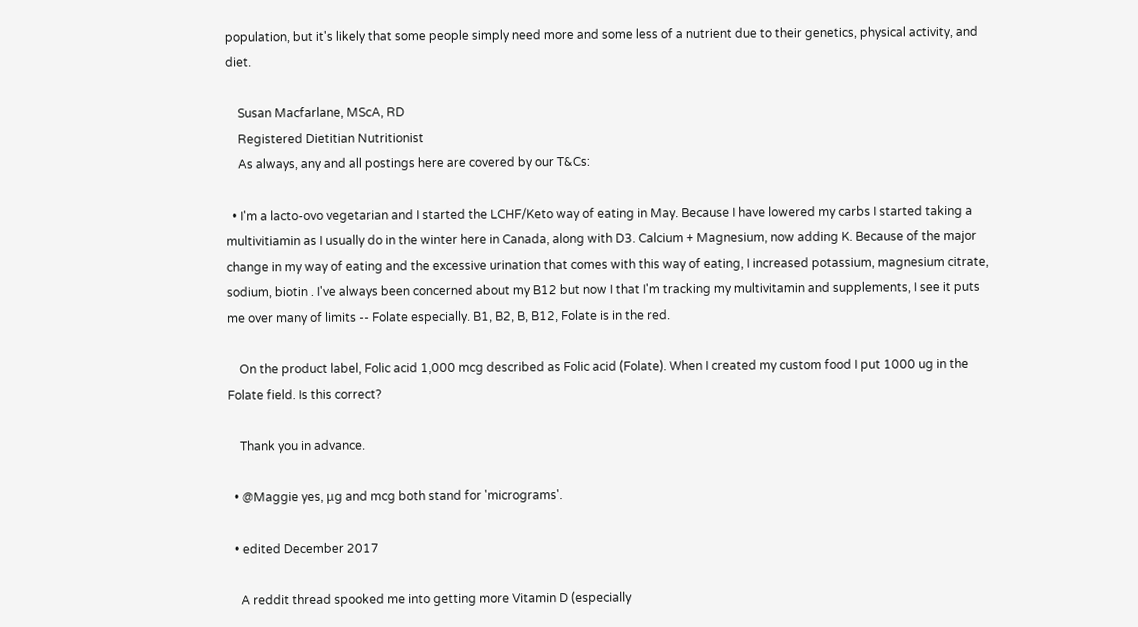population, but it's likely that some people simply need more and some less of a nutrient due to their genetics, physical activity, and diet.

    Susan Macfarlane, MScA, RD
    Registered Dietitian Nutritionist
    As always, any and all postings here are covered by our T&Cs:

  • I'm a lacto-ovo vegetarian and I started the LCHF/Keto way of eating in May. Because I have lowered my carbs I started taking a multivitiamin as I usually do in the winter here in Canada, along with D3. Calcium + Magnesium, now adding K. Because of the major change in my way of eating and the excessive urination that comes with this way of eating, I increased potassium, magnesium citrate, sodium, biotin . I've always been concerned about my B12 but now I that I'm tracking my multivitamin and supplements, I see it puts me over many of limits -- Folate especially. B1, B2, B, B12, Folate is in the red.

    On the product label, Folic acid 1,000 mcg described as Folic acid (Folate). When I created my custom food I put 1000 ug in the Folate field. Is this correct?

    Thank you in advance.

  • @Maggie yes, μg and mcg both stand for 'micrograms'.

  • edited December 2017

    A reddit thread spooked me into getting more Vitamin D (especially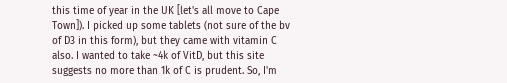this time of year in the UK [let's all move to Cape Town]). I picked up some tablets (not sure of the bv of D3 in this form), but they came with vitamin C also. I wanted to take ~4k of VitD, but this site suggests no more than 1k of C is prudent. So, I'm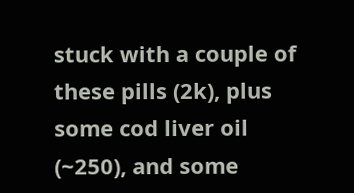stuck with a couple of these pills (2k), plus some cod liver oil (~250), and some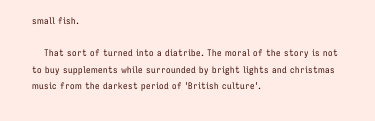small fish.

    That sort of turned into a diatribe. The moral of the story is not to buy supplements while surrounded by bright lights and christmas music from the darkest period of 'British culture'.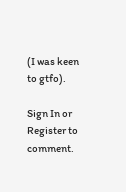(I was keen to gtfo).

Sign In or Register to comment.